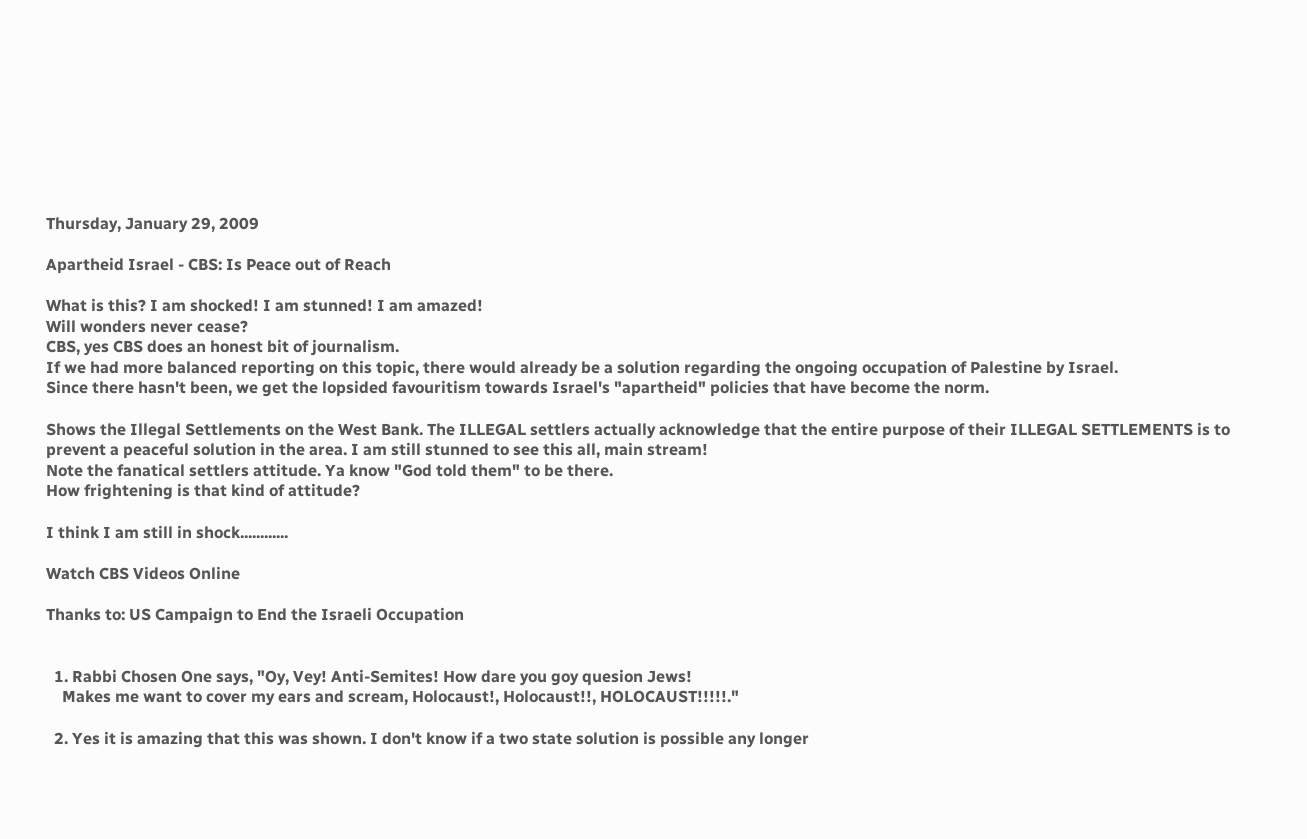Thursday, January 29, 2009

Apartheid Israel - CBS: Is Peace out of Reach

What is this? I am shocked! I am stunned! I am amazed!
Will wonders never cease?
CBS, yes CBS does an honest bit of journalism.
If we had more balanced reporting on this topic, there would already be a solution regarding the ongoing occupation of Palestine by Israel.
Since there hasn't been, we get the lopsided favouritism towards Israel's "apartheid" policies that have become the norm.

Shows the Illegal Settlements on the West Bank. The ILLEGAL settlers actually acknowledge that the entire purpose of their ILLEGAL SETTLEMENTS is to prevent a peaceful solution in the area. I am still stunned to see this all, main stream!
Note the fanatical settlers attitude. Ya know "God told them" to be there.
How frightening is that kind of attitude?

I think I am still in shock............

Watch CBS Videos Online

Thanks to: US Campaign to End the Israeli Occupation


  1. Rabbi Chosen One says, "Oy, Vey! Anti-Semites! How dare you goy quesion Jews!
    Makes me want to cover my ears and scream, Holocaust!, Holocaust!!, HOLOCAUST!!!!!."

  2. Yes it is amazing that this was shown. I don't know if a two state solution is possible any longer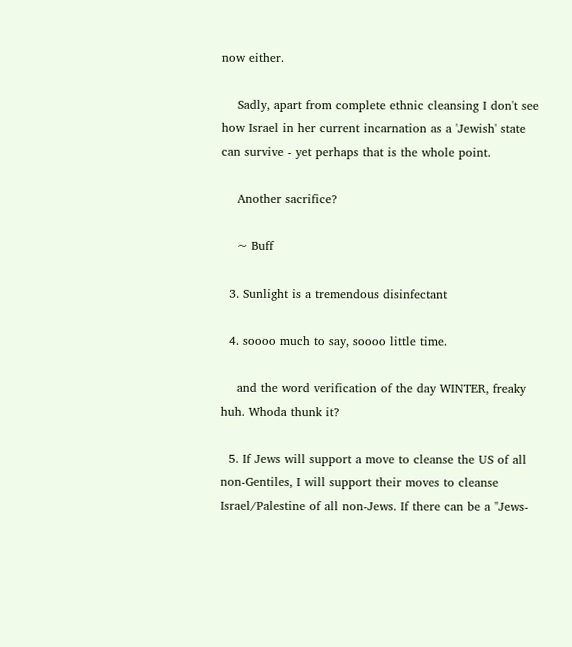now either.

    Sadly, apart from complete ethnic cleansing I don't see how Israel in her current incarnation as a 'Jewish' state can survive - yet perhaps that is the whole point.

    Another sacrifice?

    ~ Buff

  3. Sunlight is a tremendous disinfectant

  4. soooo much to say, soooo little time.

    and the word verification of the day WINTER, freaky huh. Whoda thunk it?

  5. If Jews will support a move to cleanse the US of all non-Gentiles, I will support their moves to cleanse Israel/Palestine of all non-Jews. If there can be a "Jews-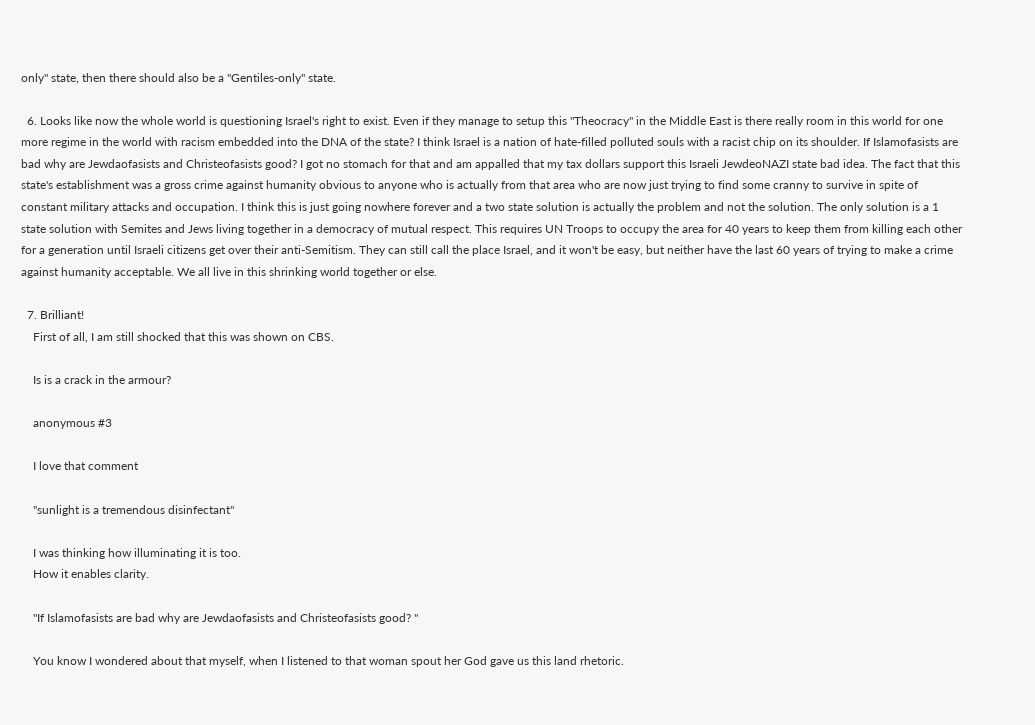only" state, then there should also be a "Gentiles-only" state.

  6. Looks like now the whole world is questioning Israel's right to exist. Even if they manage to setup this "Theocracy" in the Middle East is there really room in this world for one more regime in the world with racism embedded into the DNA of the state? I think Israel is a nation of hate-filled polluted souls with a racist chip on its shoulder. If Islamofasists are bad why are Jewdaofasists and Christeofasists good? I got no stomach for that and am appalled that my tax dollars support this Israeli JewdeoNAZI state bad idea. The fact that this state's establishment was a gross crime against humanity obvious to anyone who is actually from that area who are now just trying to find some cranny to survive in spite of constant military attacks and occupation. I think this is just going nowhere forever and a two state solution is actually the problem and not the solution. The only solution is a 1 state solution with Semites and Jews living together in a democracy of mutual respect. This requires UN Troops to occupy the area for 40 years to keep them from killing each other for a generation until Israeli citizens get over their anti-Semitism. They can still call the place Israel, and it won't be easy, but neither have the last 60 years of trying to make a crime against humanity acceptable. We all live in this shrinking world together or else.

  7. Brilliant!
    First of all, I am still shocked that this was shown on CBS.

    Is is a crack in the armour?

    anonymous #3

    I love that comment

    "sunlight is a tremendous disinfectant"

    I was thinking how illuminating it is too.
    How it enables clarity.

    "If Islamofasists are bad why are Jewdaofasists and Christeofasists good? "

    You know I wondered about that myself, when I listened to that woman spout her God gave us this land rhetoric.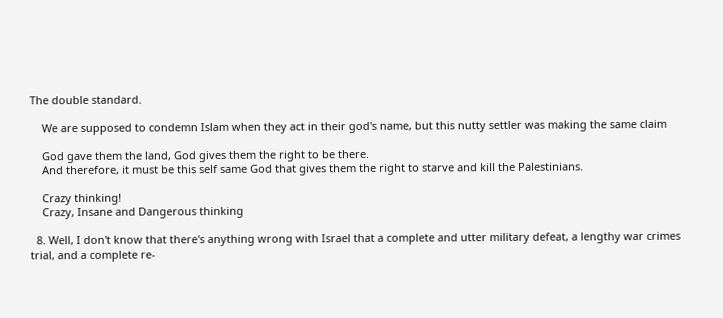The double standard.

    We are supposed to condemn Islam when they act in their god's name, but this nutty settler was making the same claim

    God gave them the land, God gives them the right to be there.
    And therefore, it must be this self same God that gives them the right to starve and kill the Palestinians.

    Crazy thinking!
    Crazy, Insane and Dangerous thinking

  8. Well, I don't know that there's anything wrong with Israel that a complete and utter military defeat, a lengthy war crimes trial, and a complete re-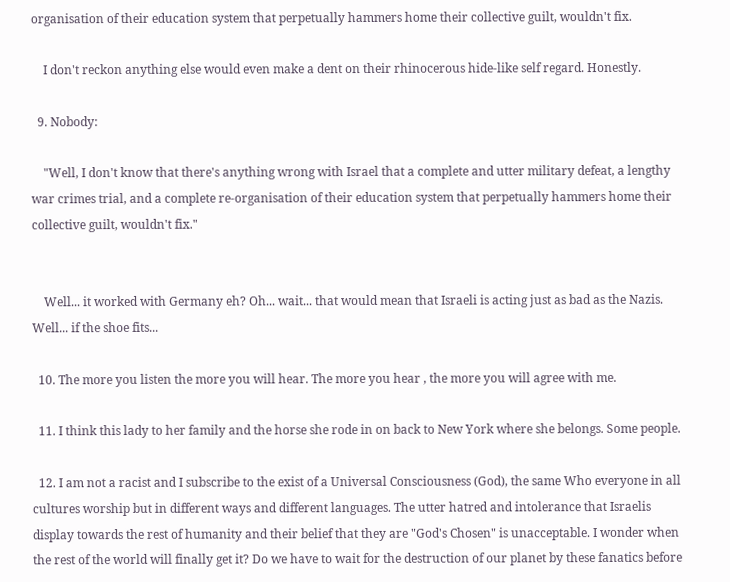organisation of their education system that perpetually hammers home their collective guilt, wouldn't fix.

    I don't reckon anything else would even make a dent on their rhinocerous hide-like self regard. Honestly.

  9. Nobody:

    "Well, I don't know that there's anything wrong with Israel that a complete and utter military defeat, a lengthy war crimes trial, and a complete re-organisation of their education system that perpetually hammers home their collective guilt, wouldn't fix."


    Well... it worked with Germany eh? Oh... wait... that would mean that Israeli is acting just as bad as the Nazis. Well... if the shoe fits...

  10. The more you listen the more you will hear. The more you hear , the more you will agree with me.

  11. I think this lady to her family and the horse she rode in on back to New York where she belongs. Some people.

  12. I am not a racist and I subscribe to the exist of a Universal Consciousness (God), the same Who everyone in all cultures worship but in different ways and different languages. The utter hatred and intolerance that Israelis display towards the rest of humanity and their belief that they are "God's Chosen" is unacceptable. I wonder when the rest of the world will finally get it? Do we have to wait for the destruction of our planet by these fanatics before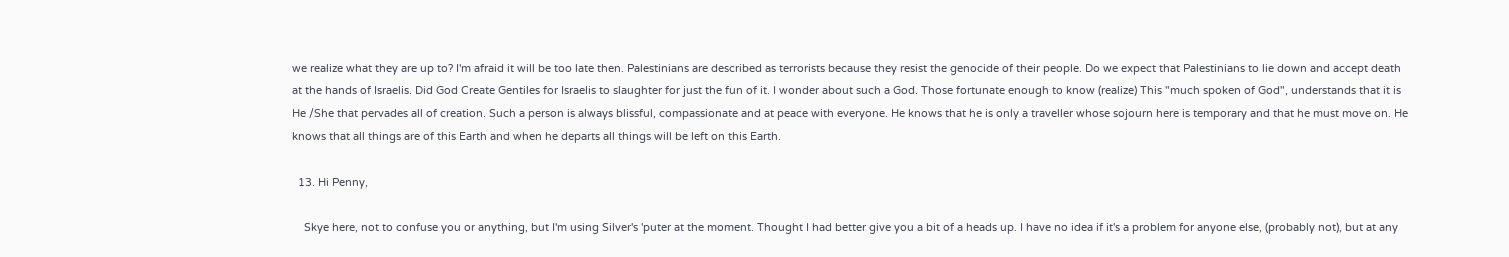we realize what they are up to? I'm afraid it will be too late then. Palestinians are described as terrorists because they resist the genocide of their people. Do we expect that Palestinians to lie down and accept death at the hands of Israelis. Did God Create Gentiles for Israelis to slaughter for just the fun of it. I wonder about such a God. Those fortunate enough to know (realize) This "much spoken of God", understands that it is He /She that pervades all of creation. Such a person is always blissful, compassionate and at peace with everyone. He knows that he is only a traveller whose sojourn here is temporary and that he must move on. He knows that all things are of this Earth and when he departs all things will be left on this Earth.

  13. Hi Penny,

    Skye here, not to confuse you or anything, but I'm using Silver's 'puter at the moment. Thought I had better give you a bit of a heads up. I have no idea if it's a problem for anyone else, (probably not), but at any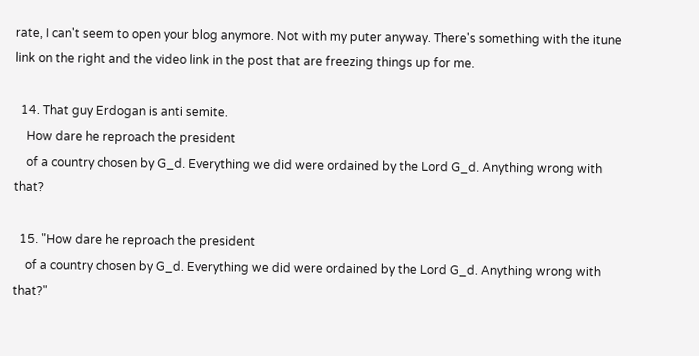rate, I can't seem to open your blog anymore. Not with my puter anyway. There's something with the itune link on the right and the video link in the post that are freezing things up for me.

  14. That guy Erdogan is anti semite.
    How dare he reproach the president
    of a country chosen by G_d. Everything we did were ordained by the Lord G_d. Anything wrong with that?

  15. "How dare he reproach the president
    of a country chosen by G_d. Everything we did were ordained by the Lord G_d. Anything wrong with that?"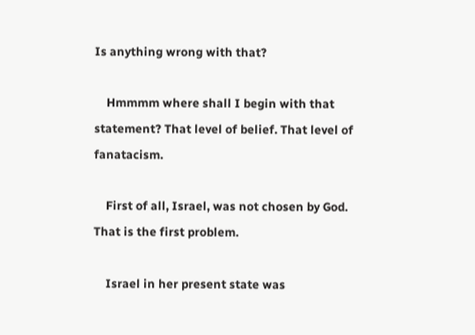Is anything wrong with that?

    Hmmmm where shall I begin with that statement? That level of belief. That level of fanatacism.

    First of all, Israel, was not chosen by God. That is the first problem.

    Israel in her present state was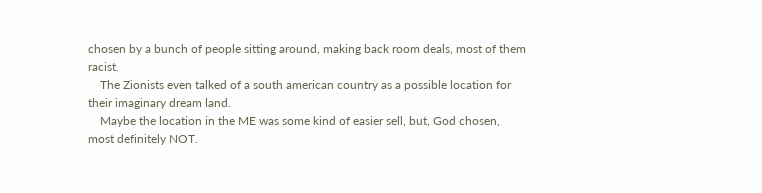chosen by a bunch of people sitting around, making back room deals, most of them racist.
    The Zionists even talked of a south american country as a possible location for their imaginary dream land.
    Maybe the location in the ME was some kind of easier sell, but, God chosen, most definitely NOT.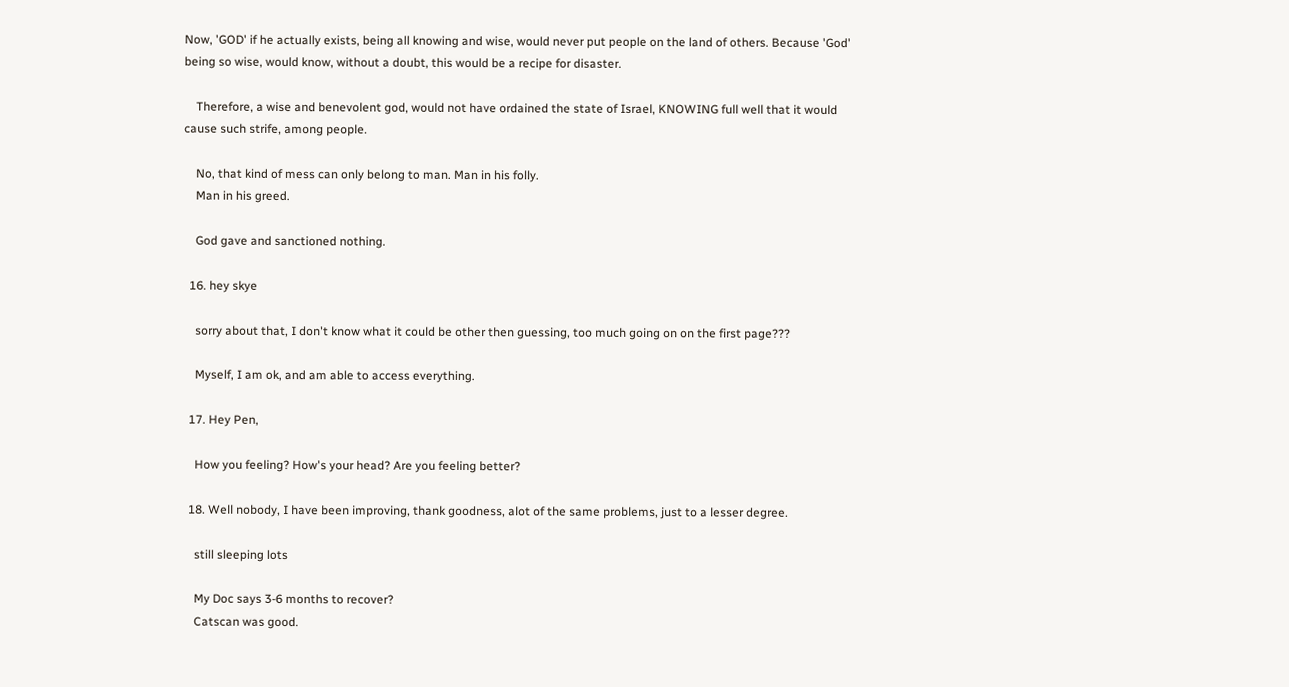Now, 'GOD' if he actually exists, being all knowing and wise, would never put people on the land of others. Because 'God' being so wise, would know, without a doubt, this would be a recipe for disaster.

    Therefore, a wise and benevolent god, would not have ordained the state of Israel, KNOWING full well that it would cause such strife, among people.

    No, that kind of mess can only belong to man. Man in his folly.
    Man in his greed.

    God gave and sanctioned nothing.

  16. hey skye

    sorry about that, I don't know what it could be other then guessing, too much going on on the first page???

    Myself, I am ok, and am able to access everything.

  17. Hey Pen,

    How you feeling? How's your head? Are you feeling better?

  18. Well nobody, I have been improving, thank goodness, alot of the same problems, just to a lesser degree.

    still sleeping lots

    My Doc says 3-6 months to recover?
    Catscan was good.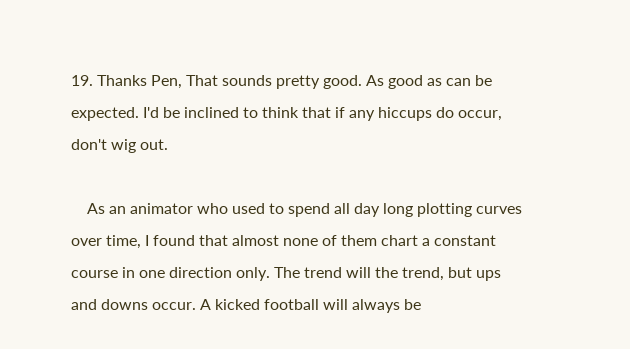19. Thanks Pen, That sounds pretty good. As good as can be expected. I'd be inclined to think that if any hiccups do occur, don't wig out.

    As an animator who used to spend all day long plotting curves over time, I found that almost none of them chart a constant course in one direction only. The trend will the trend, but ups and downs occur. A kicked football will always be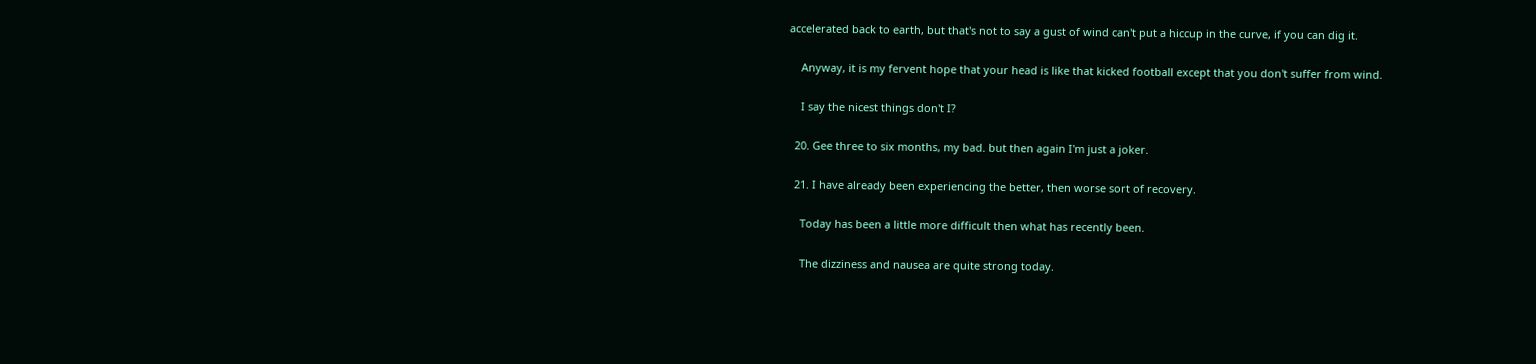accelerated back to earth, but that's not to say a gust of wind can't put a hiccup in the curve, if you can dig it.

    Anyway, it is my fervent hope that your head is like that kicked football except that you don't suffer from wind.

    I say the nicest things don't I?

  20. Gee three to six months, my bad. but then again I'm just a joker.

  21. I have already been experiencing the better, then worse sort of recovery.

    Today has been a little more difficult then what has recently been.

    The dizziness and nausea are quite strong today.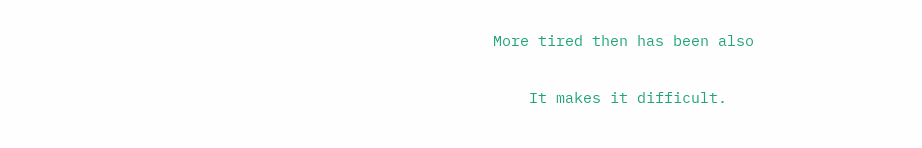More tired then has been also

    It makes it difficult.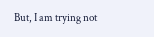But, I am trying not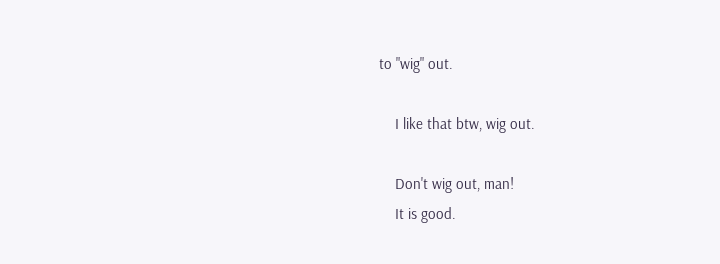to "wig" out.

    I like that btw, wig out.

    Don't wig out, man!
    It is good.